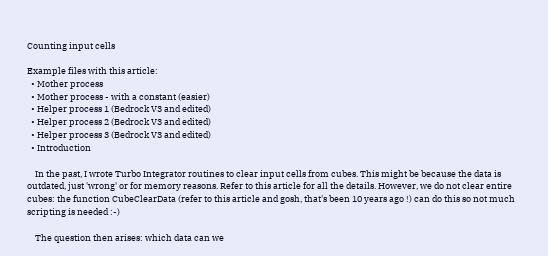Counting input cells

Example files with this article:
  • Mother process
  • Mother process - with a constant (easier)
  • Helper process 1 (Bedrock V3 and edited)
  • Helper process 2 (Bedrock V3 and edited)
  • Helper process 3 (Bedrock V3 and edited)
  • Introduction

    In the past, I wrote Turbo Integrator routines to clear input cells from cubes. This might be because the data is outdated, just 'wrong' or for memory reasons. Refer to this article for all the details. However, we do not clear entire cubes: the function CubeClearData (refer to this article and gosh, that's been 10 years ago !) can do this so not much scripting is needed :-)

    The question then arises: which data can we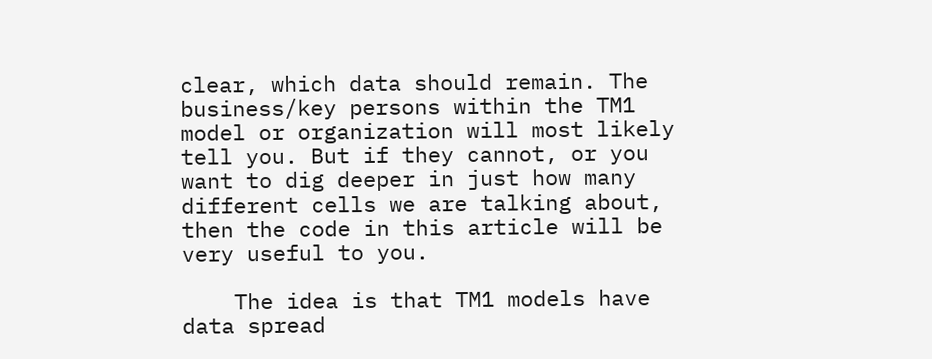clear, which data should remain. The business/key persons within the TM1 model or organization will most likely tell you. But if they cannot, or you want to dig deeper in just how many different cells we are talking about, then the code in this article will be very useful to you.

    The idea is that TM1 models have data spread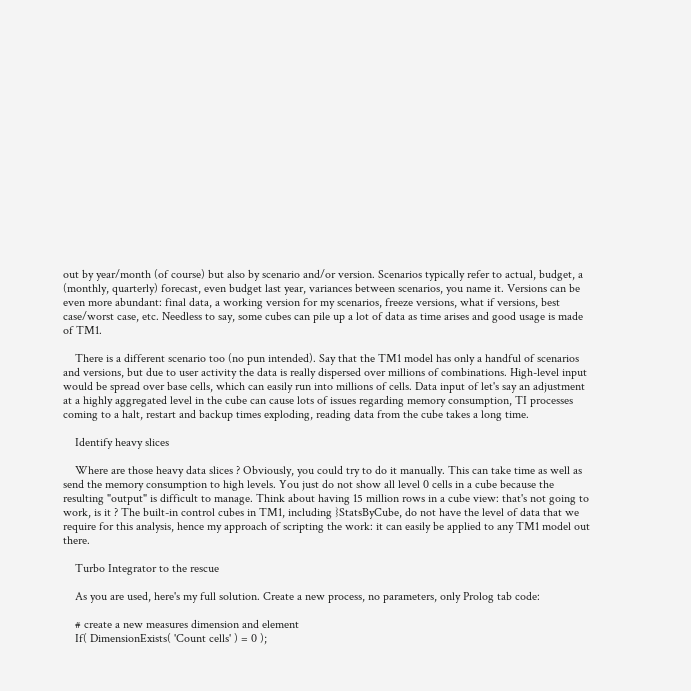out by year/month (of course) but also by scenario and/or version. Scenarios typically refer to actual, budget, a (monthly, quarterly) forecast, even budget last year, variances between scenarios, you name it. Versions can be even more abundant: final data, a working version for my scenarios, freeze versions, what if versions, best case/worst case, etc. Needless to say, some cubes can pile up a lot of data as time arises and good usage is made of TM1.

    There is a different scenario too (no pun intended). Say that the TM1 model has only a handful of scenarios and versions, but due to user activity the data is really dispersed over millions of combinations. High-level input would be spread over base cells, which can easily run into millions of cells. Data input of let's say an adjustment at a highly aggregated level in the cube can cause lots of issues regarding memory consumption, TI processes coming to a halt, restart and backup times exploding, reading data from the cube takes a long time.

    Identify heavy slices

    Where are those heavy data slices ? Obviously, you could try to do it manually. This can take time as well as send the memory consumption to high levels. You just do not show all level 0 cells in a cube because the resulting "output" is difficult to manage. Think about having 15 million rows in a cube view: that's not going to work, is it ? The built-in control cubes in TM1, including }StatsByCube, do not have the level of data that we require for this analysis, hence my approach of scripting the work: it can easily be applied to any TM1 model out there.

    Turbo Integrator to the rescue

    As you are used, here's my full solution. Create a new process, no parameters, only Prolog tab code:

    # create a new measures dimension and element
    If( DimensionExists( 'Count cells' ) = 0 );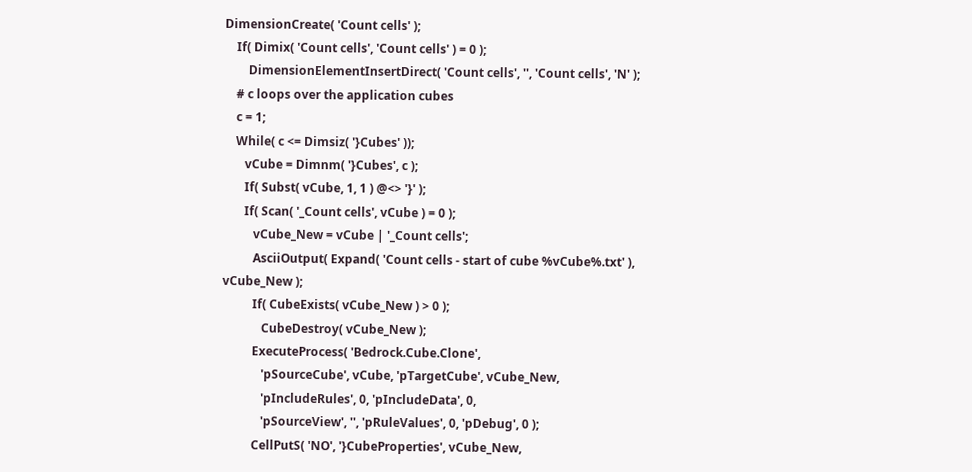DimensionCreate( 'Count cells' );
    If( Dimix( 'Count cells', 'Count cells' ) = 0 );
        DimensionElementInsertDirect( 'Count cells', '', 'Count cells', 'N' );
    # c loops over the application cubes
    c = 1;
    While( c <= Dimsiz( '}Cubes' ));
       vCube = Dimnm( '}Cubes', c );
       If( Subst( vCube, 1, 1 ) @<> '}' );
       If( Scan( '_Count cells', vCube ) = 0 );
          vCube_New = vCube | '_Count cells';
          AsciiOutput( Expand( 'Count cells - start of cube %vCube%.txt' ), vCube_New );
          If( CubeExists( vCube_New ) > 0 );
             CubeDestroy( vCube_New );
          ExecuteProcess( 'Bedrock.Cube.Clone',
             'pSourceCube', vCube, 'pTargetCube', vCube_New,
             'pIncludeRules', 0, 'pIncludeData', 0,
             'pSourceView', '', 'pRuleValues', 0, 'pDebug', 0 );
          CellPutS( 'NO', '}CubeProperties', vCube_New,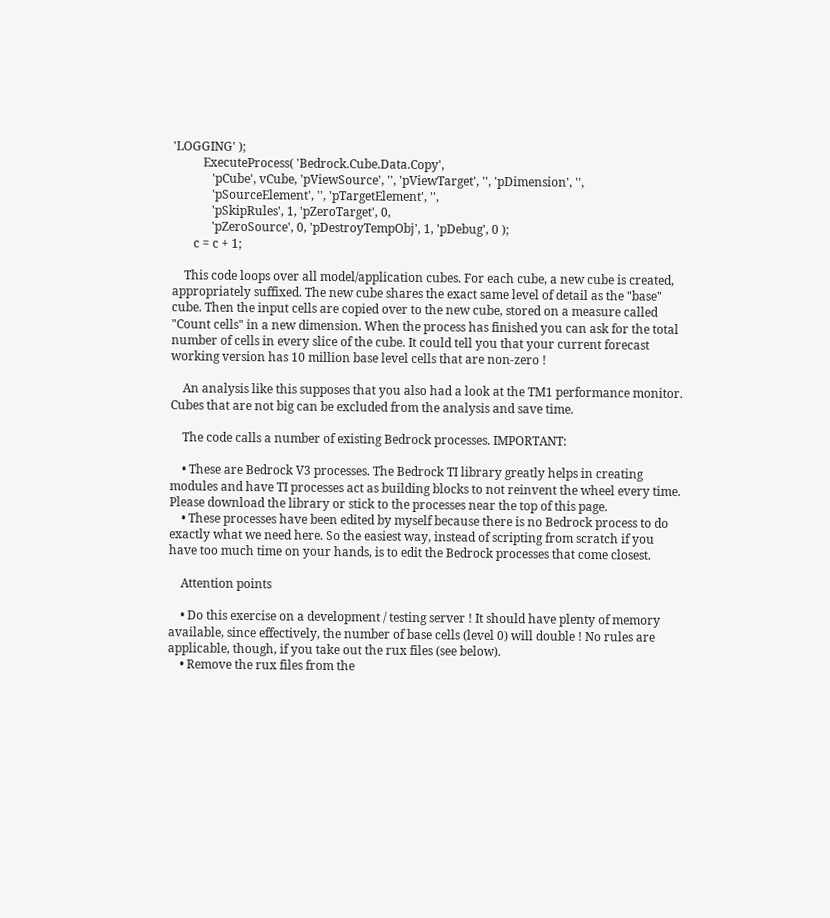'LOGGING' );
          ExecuteProcess( 'Bedrock.Cube.Data.Copy',
             'pCube', vCube, 'pViewSource', '', 'pViewTarget', '', 'pDimension', '',
             'pSourceElement', '', 'pTargetElement', '',
             'pSkipRules', 1, 'pZeroTarget', 0,
             'pZeroSource', 0, 'pDestroyTempObj', 1, 'pDebug', 0 );
       c = c + 1;

    This code loops over all model/application cubes. For each cube, a new cube is created, appropriately suffixed. The new cube shares the exact same level of detail as the "base" cube. Then the input cells are copied over to the new cube, stored on a measure called "Count cells" in a new dimension. When the process has finished you can ask for the total number of cells in every slice of the cube. It could tell you that your current forecast working version has 10 million base level cells that are non-zero !

    An analysis like this supposes that you also had a look at the TM1 performance monitor. Cubes that are not big can be excluded from the analysis and save time.

    The code calls a number of existing Bedrock processes. IMPORTANT:

    • These are Bedrock V3 processes. The Bedrock TI library greatly helps in creating modules and have TI processes act as building blocks to not reinvent the wheel every time. Please download the library or stick to the processes near the top of this page.
    • These processes have been edited by myself because there is no Bedrock process to do exactly what we need here. So the easiest way, instead of scripting from scratch if you have too much time on your hands, is to edit the Bedrock processes that come closest.

    Attention points

    • Do this exercise on a development / testing server ! It should have plenty of memory available, since effectively, the number of base cells (level 0) will double ! No rules are applicable, though, if you take out the rux files (see below).
    • Remove the rux files from the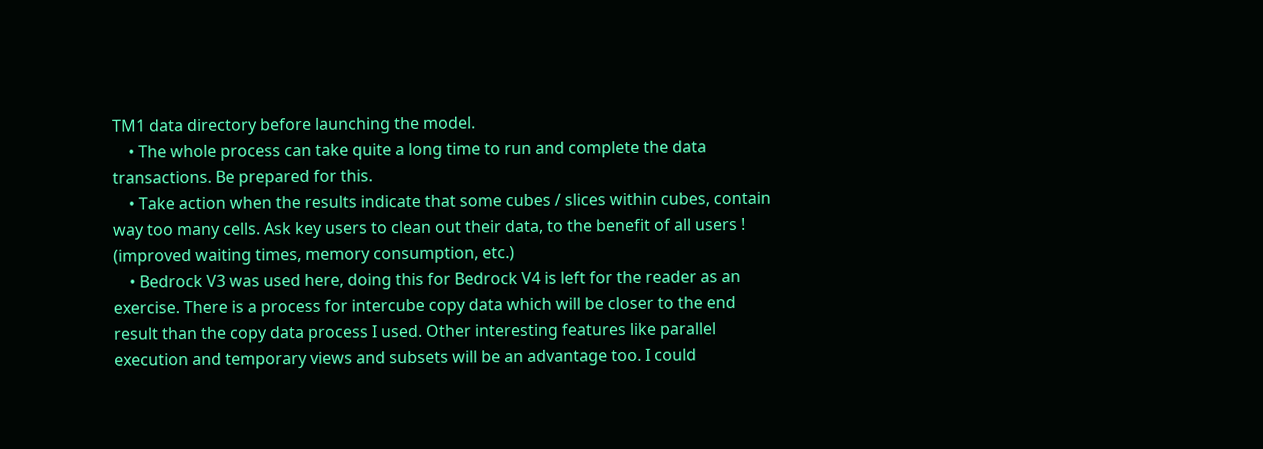TM1 data directory before launching the model.
    • The whole process can take quite a long time to run and complete the data transactions. Be prepared for this.
    • Take action when the results indicate that some cubes / slices within cubes, contain way too many cells. Ask key users to clean out their data, to the benefit of all users ! (improved waiting times, memory consumption, etc.)
    • Bedrock V3 was used here, doing this for Bedrock V4 is left for the reader as an exercise. There is a process for intercube copy data which will be closer to the end result than the copy data process I used. Other interesting features like parallel execution and temporary views and subsets will be an advantage too. I could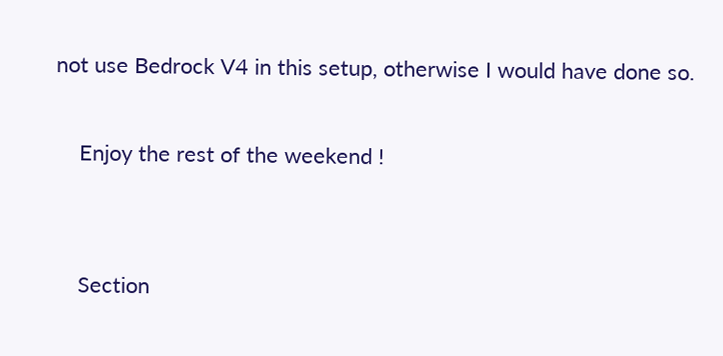not use Bedrock V4 in this setup, otherwise I would have done so.

    Enjoy the rest of the weekend !


    Section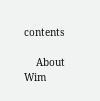contents

    About Wim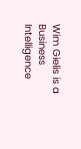Wim Gielis is a Business Intelligence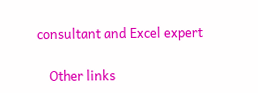consultant and Excel expert

    Other links